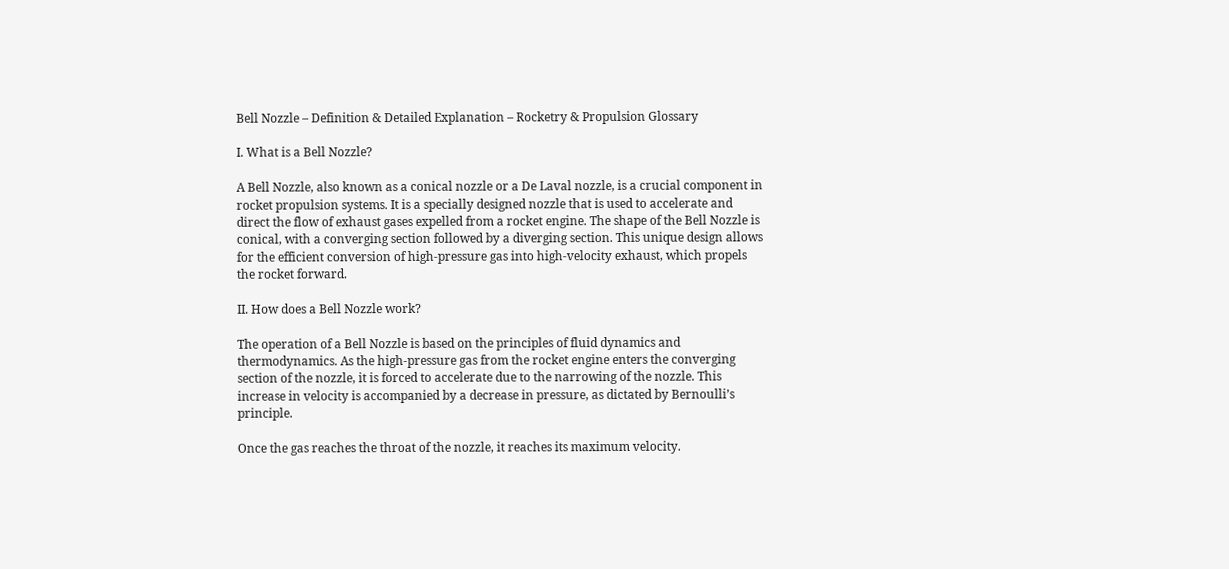Bell Nozzle – Definition & Detailed Explanation – Rocketry & Propulsion Glossary

I. What is a Bell Nozzle?

A Bell Nozzle, also known as a conical nozzle or a De Laval nozzle, is a crucial component in rocket propulsion systems. It is a specially designed nozzle that is used to accelerate and direct the flow of exhaust gases expelled from a rocket engine. The shape of the Bell Nozzle is conical, with a converging section followed by a diverging section. This unique design allows for the efficient conversion of high-pressure gas into high-velocity exhaust, which propels the rocket forward.

II. How does a Bell Nozzle work?

The operation of a Bell Nozzle is based on the principles of fluid dynamics and thermodynamics. As the high-pressure gas from the rocket engine enters the converging section of the nozzle, it is forced to accelerate due to the narrowing of the nozzle. This increase in velocity is accompanied by a decrease in pressure, as dictated by Bernoulli’s principle.

Once the gas reaches the throat of the nozzle, it reaches its maximum velocity.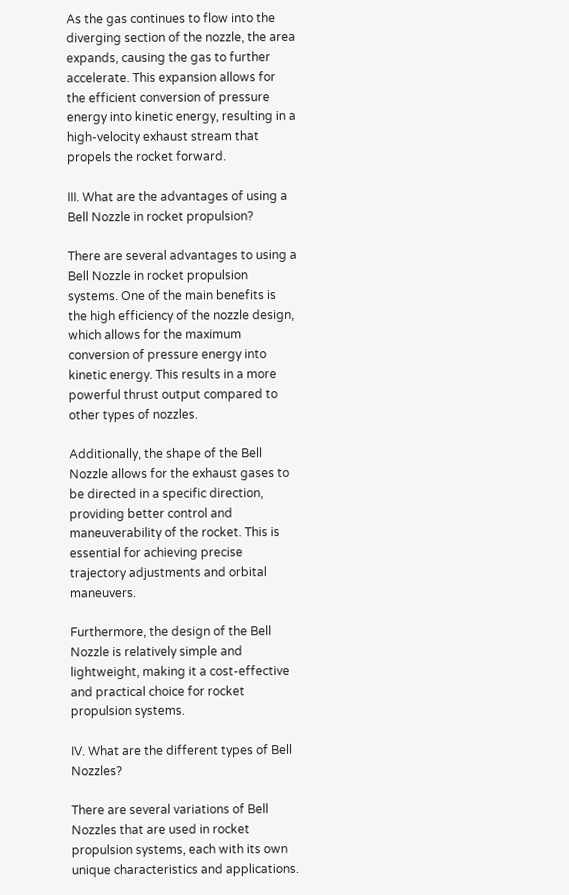As the gas continues to flow into the diverging section of the nozzle, the area expands, causing the gas to further accelerate. This expansion allows for the efficient conversion of pressure energy into kinetic energy, resulting in a high-velocity exhaust stream that propels the rocket forward.

III. What are the advantages of using a Bell Nozzle in rocket propulsion?

There are several advantages to using a Bell Nozzle in rocket propulsion systems. One of the main benefits is the high efficiency of the nozzle design, which allows for the maximum conversion of pressure energy into kinetic energy. This results in a more powerful thrust output compared to other types of nozzles.

Additionally, the shape of the Bell Nozzle allows for the exhaust gases to be directed in a specific direction, providing better control and maneuverability of the rocket. This is essential for achieving precise trajectory adjustments and orbital maneuvers.

Furthermore, the design of the Bell Nozzle is relatively simple and lightweight, making it a cost-effective and practical choice for rocket propulsion systems.

IV. What are the different types of Bell Nozzles?

There are several variations of Bell Nozzles that are used in rocket propulsion systems, each with its own unique characteristics and applications.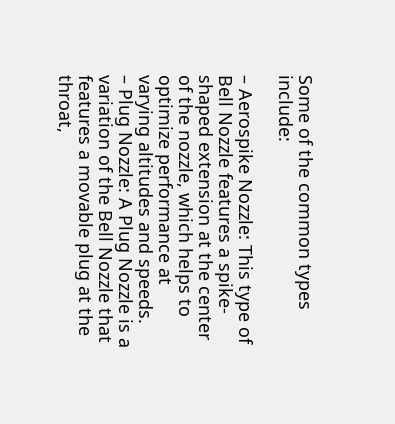Some of the common types include:

– Aerospike Nozzle: This type of Bell Nozzle features a spike-shaped extension at the center of the nozzle, which helps to optimize performance at varying altitudes and speeds.
– Plug Nozzle: A Plug Nozzle is a variation of the Bell Nozzle that features a movable plug at the throat,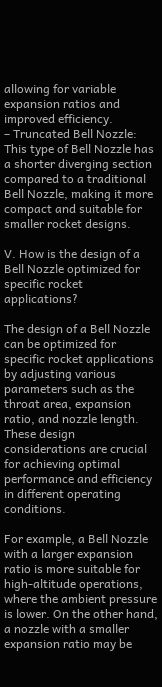allowing for variable expansion ratios and improved efficiency.
– Truncated Bell Nozzle: This type of Bell Nozzle has a shorter diverging section compared to a traditional Bell Nozzle, making it more compact and suitable for smaller rocket designs.

V. How is the design of a Bell Nozzle optimized for specific rocket applications?

The design of a Bell Nozzle can be optimized for specific rocket applications by adjusting various parameters such as the throat area, expansion ratio, and nozzle length. These design considerations are crucial for achieving optimal performance and efficiency in different operating conditions.

For example, a Bell Nozzle with a larger expansion ratio is more suitable for high-altitude operations, where the ambient pressure is lower. On the other hand, a nozzle with a smaller expansion ratio may be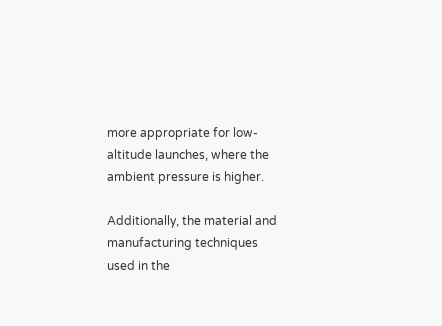more appropriate for low-altitude launches, where the ambient pressure is higher.

Additionally, the material and manufacturing techniques used in the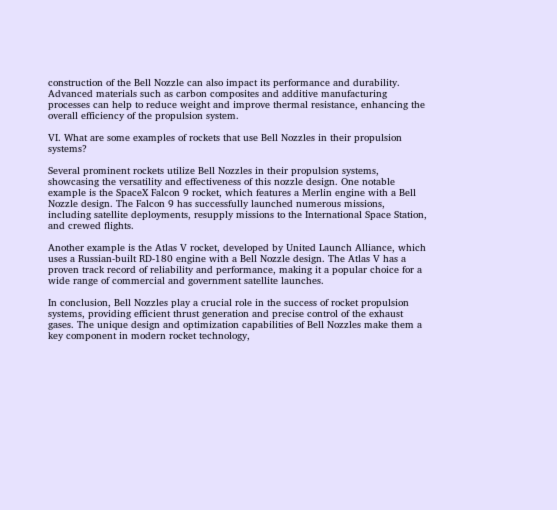construction of the Bell Nozzle can also impact its performance and durability. Advanced materials such as carbon composites and additive manufacturing processes can help to reduce weight and improve thermal resistance, enhancing the overall efficiency of the propulsion system.

VI. What are some examples of rockets that use Bell Nozzles in their propulsion systems?

Several prominent rockets utilize Bell Nozzles in their propulsion systems, showcasing the versatility and effectiveness of this nozzle design. One notable example is the SpaceX Falcon 9 rocket, which features a Merlin engine with a Bell Nozzle design. The Falcon 9 has successfully launched numerous missions, including satellite deployments, resupply missions to the International Space Station, and crewed flights.

Another example is the Atlas V rocket, developed by United Launch Alliance, which uses a Russian-built RD-180 engine with a Bell Nozzle design. The Atlas V has a proven track record of reliability and performance, making it a popular choice for a wide range of commercial and government satellite launches.

In conclusion, Bell Nozzles play a crucial role in the success of rocket propulsion systems, providing efficient thrust generation and precise control of the exhaust gases. The unique design and optimization capabilities of Bell Nozzles make them a key component in modern rocket technology,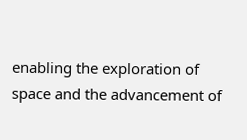enabling the exploration of space and the advancement of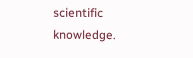scientific knowledge.